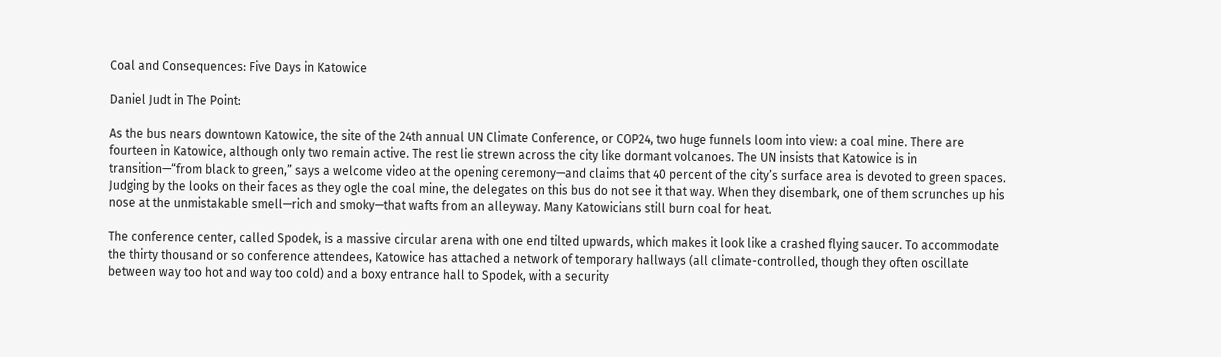Coal and Consequences: Five Days in Katowice

Daniel Judt in The Point:

As the bus nears downtown Katowice, the site of the 24th annual UN Climate Conference, or COP24, two huge funnels loom into view: a coal mine. There are fourteen in Katowice, although only two remain active. The rest lie strewn across the city like dormant volcanoes. The UN insists that Katowice is in transition—“from black to green,” says a welcome video at the opening ceremony—and claims that 40 percent of the city’s surface area is devoted to green spaces. Judging by the looks on their faces as they ogle the coal mine, the delegates on this bus do not see it that way. When they disembark, one of them scrunches up his nose at the unmistakable smell—rich and smoky—that wafts from an alleyway. Many Katowicians still burn coal for heat.

The conference center, called Spodek, is a massive circular arena with one end tilted upwards, which makes it look like a crashed flying saucer. To accommodate the thirty thousand or so conference attendees, Katowice has attached a network of temporary hallways (all climate-controlled, though they often oscillate between way too hot and way too cold) and a boxy entrance hall to Spodek, with a security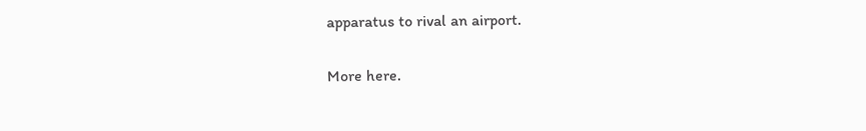apparatus to rival an airport.

More here.